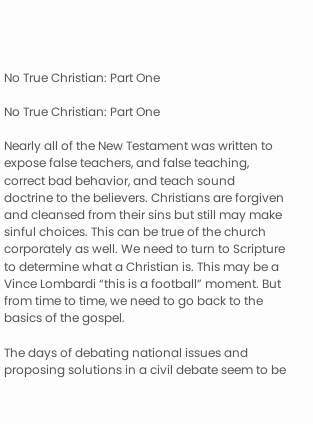No True Christian: Part One

No True Christian: Part One

Nearly all of the New Testament was written to expose false teachers, and false teaching, correct bad behavior, and teach sound doctrine to the believers. Christians are forgiven and cleansed from their sins but still may make sinful choices. This can be true of the church corporately as well. We need to turn to Scripture to determine what a Christian is. This may be a Vince Lombardi “this is a football” moment. But from time to time, we need to go back to the basics of the gospel.

The days of debating national issues and proposing solutions in a civil debate seem to be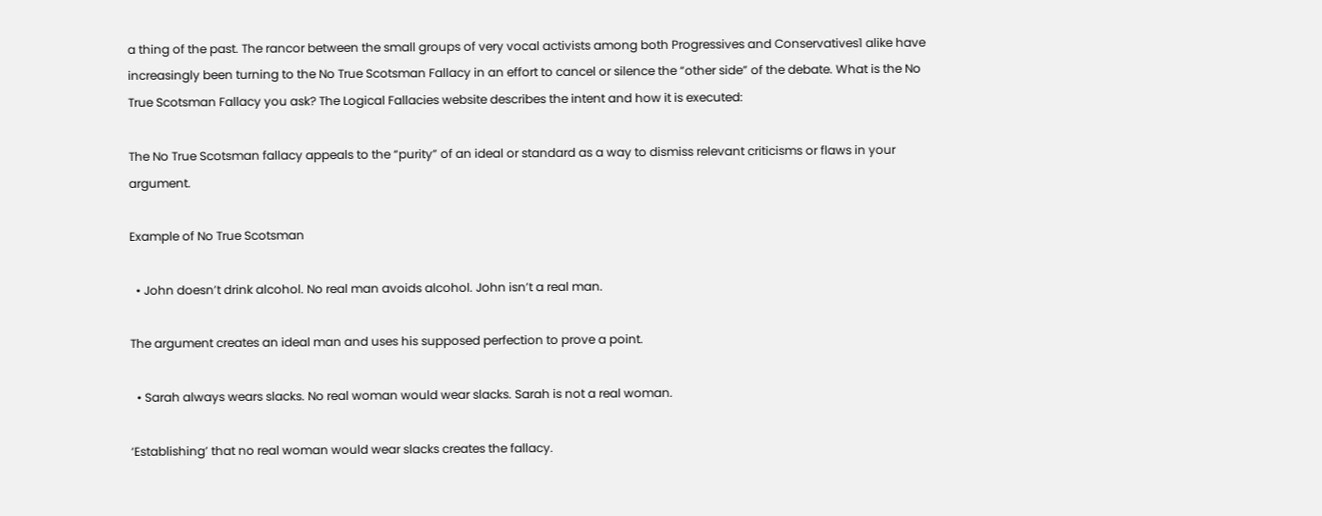a thing of the past. The rancor between the small groups of very vocal activists among both Progressives and Conservatives1 alike have increasingly been turning to the No True Scotsman Fallacy in an effort to cancel or silence the “other side” of the debate. What is the No True Scotsman Fallacy you ask? The Logical Fallacies website describes the intent and how it is executed:

The No True Scotsman fallacy appeals to the “purity” of an ideal or standard as a way to dismiss relevant criticisms or flaws in your argument.

Example of No True Scotsman

  • John doesn’t drink alcohol. No real man avoids alcohol. John isn’t a real man.

The argument creates an ideal man and uses his supposed perfection to prove a point.

  • Sarah always wears slacks. No real woman would wear slacks. Sarah is not a real woman.

‘Establishing’ that no real woman would wear slacks creates the fallacy.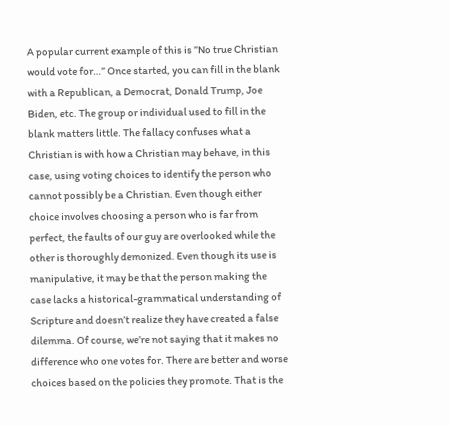A popular current example of this is ”No true Christian would vote for…” Once started, you can fill in the blank with a Republican, a Democrat, Donald Trump, Joe Biden, etc. The group or individual used to fill in the blank matters little. The fallacy confuses what a Christian is with how a Christian may behave, in this case, using voting choices to identify the person who cannot possibly be a Christian. Even though either choice involves choosing a person who is far from perfect, the faults of our guy are overlooked while the other is thoroughly demonized. Even though its use is manipulative, it may be that the person making the case lacks a historical-grammatical understanding of Scripture and doesn’t realize they have created a false dilemma. Of course, we’re not saying that it makes no difference who one votes for. There are better and worse choices based on the policies they promote. That is the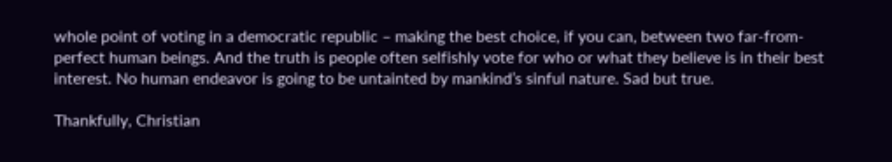whole point of voting in a democratic republic – making the best choice, if you can, between two far-from-perfect human beings. And the truth is people often selfishly vote for who or what they believe is in their best interest. No human endeavor is going to be untainted by mankind’s sinful nature. Sad but true.

Thankfully, Christian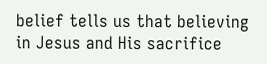belief tells us that believing in Jesus and His sacrifice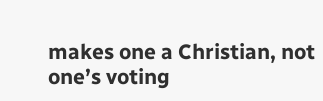makes one a Christian, not one’s voting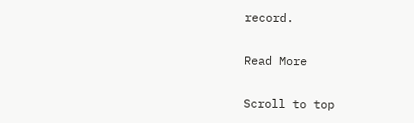record.

Read More

Scroll to top